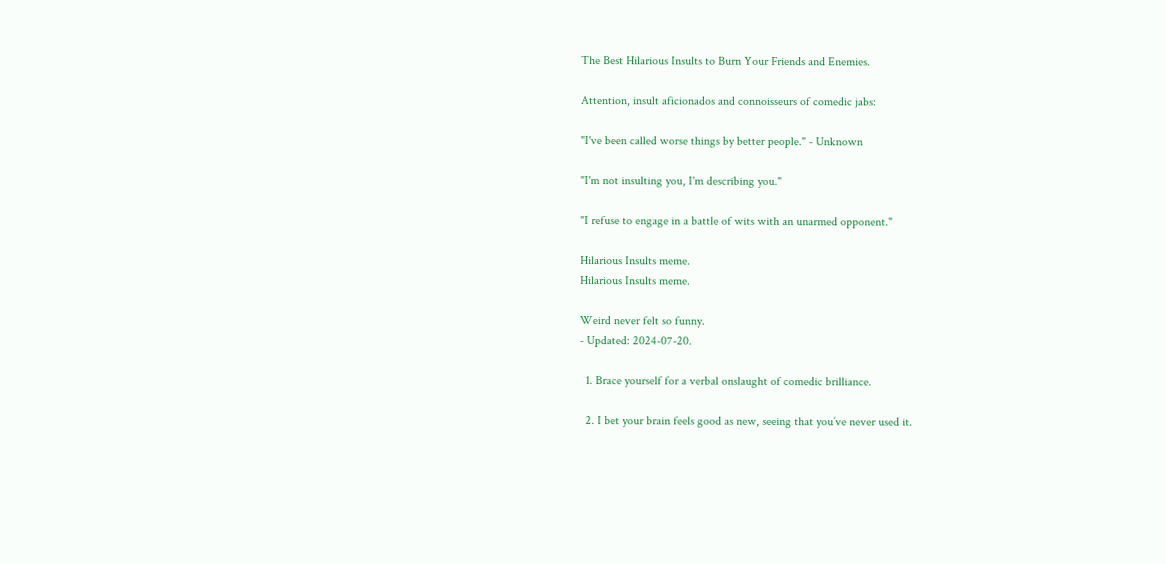The Best Hilarious Insults to Burn Your Friends and Enemies.

Attention, insult aficionados and connoisseurs of comedic jabs:

"I've been called worse things by better people." - Unknown

"I'm not insulting you, I'm describing you."

"I refuse to engage in a battle of wits with an unarmed opponent."

Hilarious Insults meme.
Hilarious Insults meme.

Weird never felt so funny.
- Updated: 2024-07-20.

  1. Brace yourself for a verbal onslaught of comedic brilliance.

  2. I bet your brain feels good as new, seeing that you’ve never used it.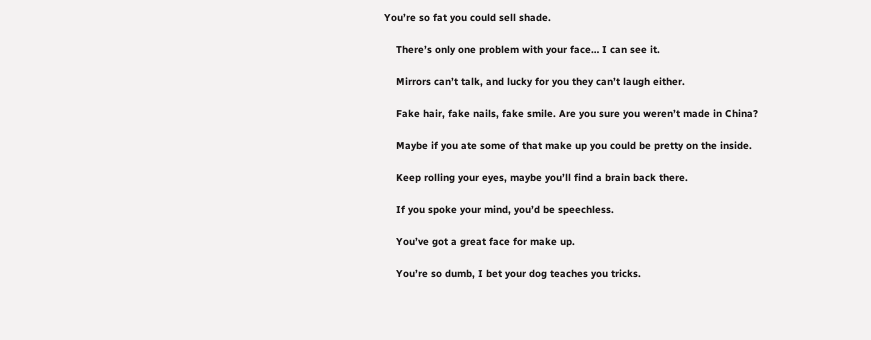You’re so fat you could sell shade.

    There’s only one problem with your face… I can see it.

    Mirrors can’t talk, and lucky for you they can’t laugh either.

    Fake hair, fake nails, fake smile. Are you sure you weren’t made in China?

    Maybe if you ate some of that make up you could be pretty on the inside.

    Keep rolling your eyes, maybe you’ll find a brain back there.

    If you spoke your mind, you’d be speechless.

    You’ve got a great face for make up.

    You’re so dumb, I bet your dog teaches you tricks.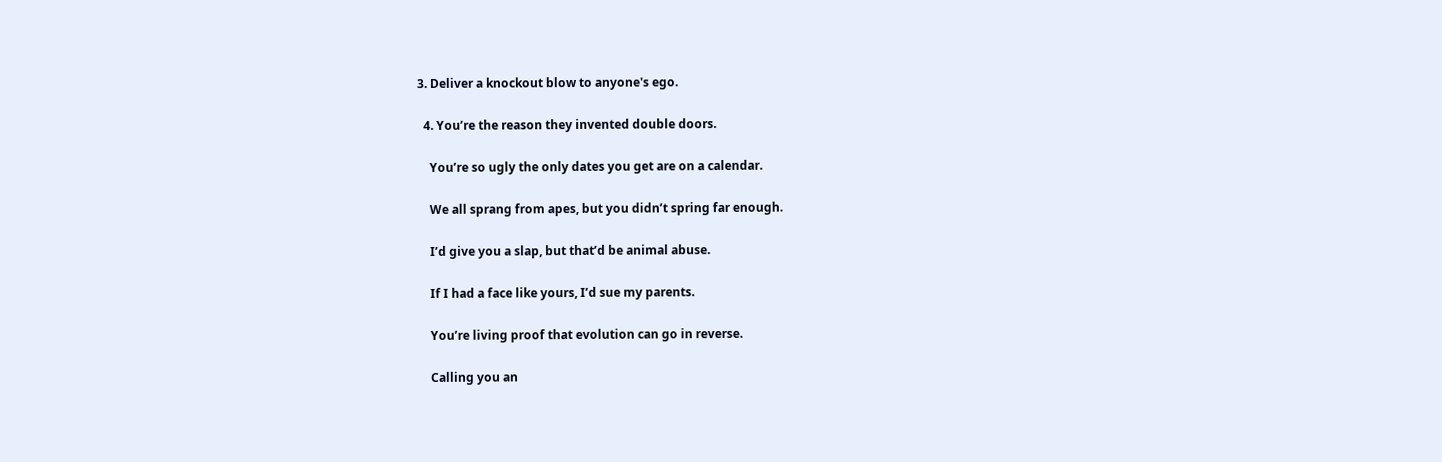3. Deliver a knockout blow to anyone's ego.

  4. You’re the reason they invented double doors.

    You’re so ugly the only dates you get are on a calendar.

    We all sprang from apes, but you didn’t spring far enough.

    I’d give you a slap, but that’d be animal abuse.

    If I had a face like yours, I’d sue my parents.

    You’re living proof that evolution can go in reverse.

    Calling you an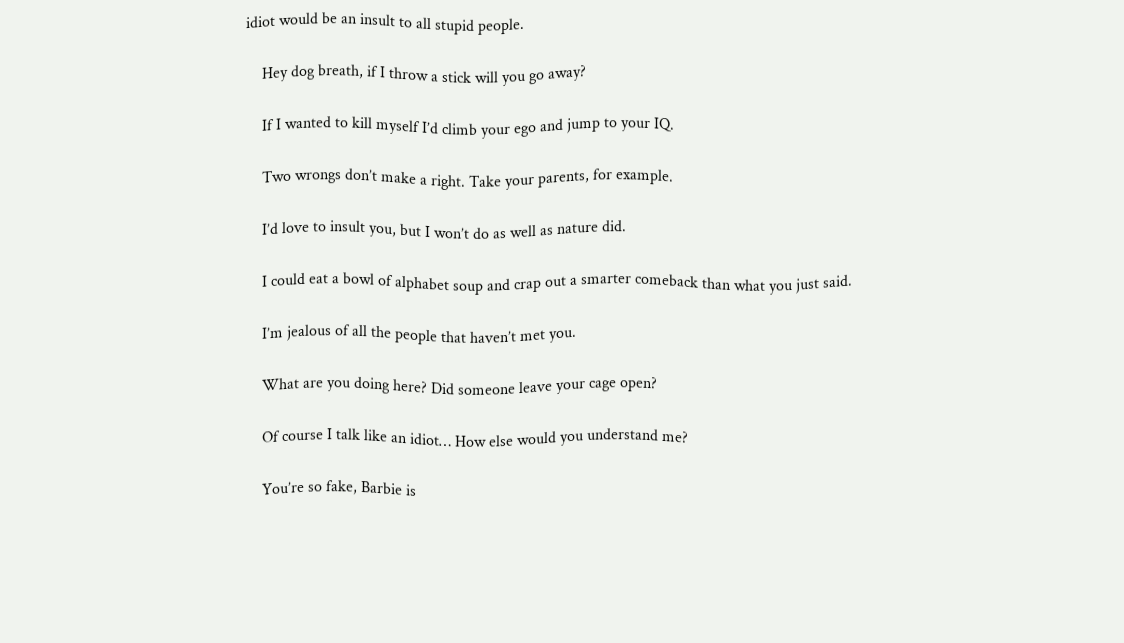idiot would be an insult to all stupid people.

    Hey dog breath, if I throw a stick will you go away?

    If I wanted to kill myself I’d climb your ego and jump to your IQ.

    Two wrongs don’t make a right. Take your parents, for example.

    I’d love to insult you, but I won’t do as well as nature did.

    I could eat a bowl of alphabet soup and crap out a smarter comeback than what you just said.

    I’m jealous of all the people that haven’t met you.

    What are you doing here? Did someone leave your cage open?

    Of course I talk like an idiot… How else would you understand me?

    You’re so fake, Barbie is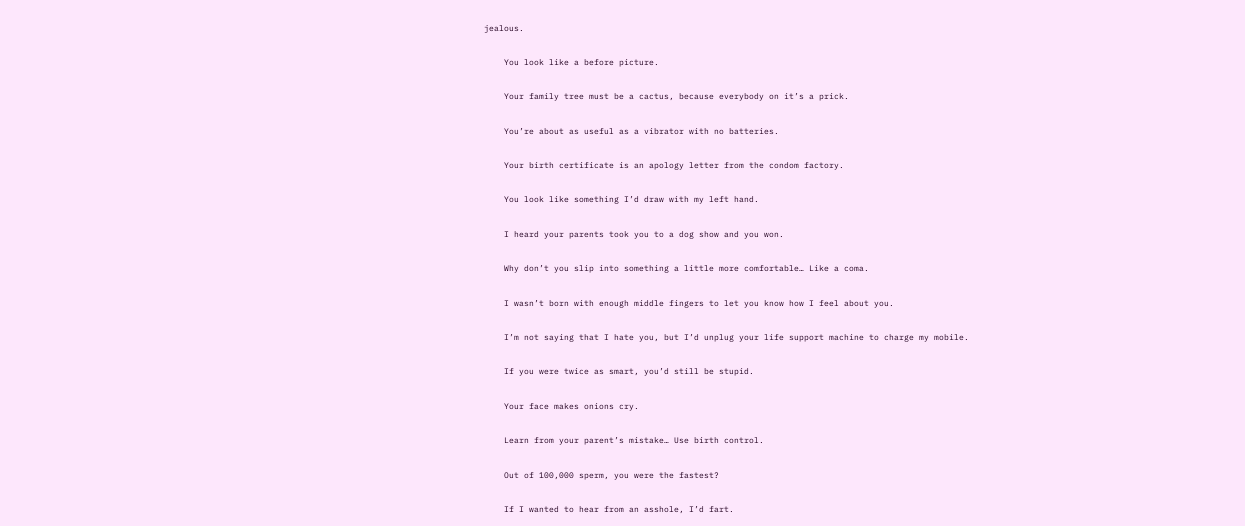jealous.

    You look like a before picture.

    Your family tree must be a cactus, because everybody on it’s a prick.

    You’re about as useful as a vibrator with no batteries.

    Your birth certificate is an apology letter from the condom factory.

    You look like something I’d draw with my left hand.

    I heard your parents took you to a dog show and you won.

    Why don’t you slip into something a little more comfortable… Like a coma.

    I wasn’t born with enough middle fingers to let you know how I feel about you.

    I’m not saying that I hate you, but I’d unplug your life support machine to charge my mobile.

    If you were twice as smart, you’d still be stupid.

    Your face makes onions cry.

    Learn from your parent’s mistake… Use birth control.

    Out of 100,000 sperm, you were the fastest?

    If I wanted to hear from an asshole, I’d fart.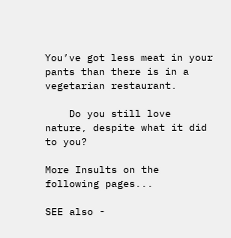You’ve got less meat in your pants than there is in a vegetarian restaurant.

    Do you still love nature, despite what it did to you?

More Insults on the following pages...

SEE also -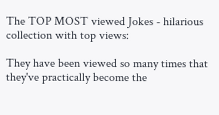The TOP MOST viewed Jokes - hilarious collection with top views:

They have been viewed so many times that they've practically become the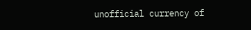unofficial currency of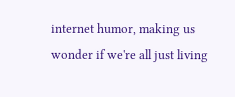internet humor, making us wonder if we're all just living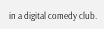in a digital comedy club.